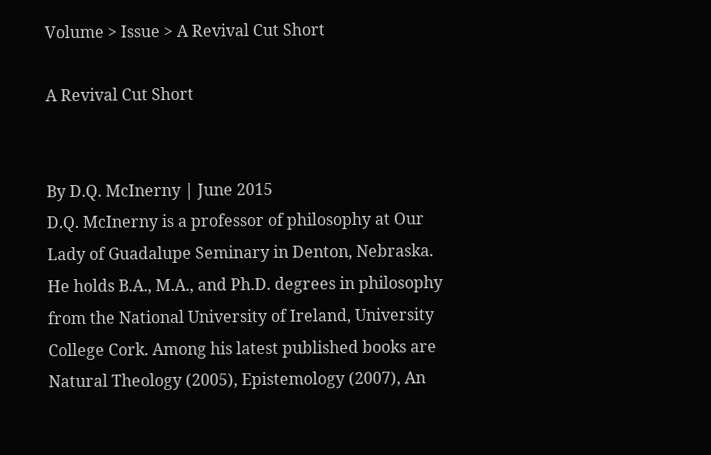Volume > Issue > A Revival Cut Short

A Revival Cut Short


By D.Q. McInerny | June 2015
D.Q. McInerny is a professor of philosophy at Our Lady of Guadalupe Seminary in Denton, Nebraska. He holds B.A., M.A., and Ph.D. degrees in philosophy from the National University of Ireland, University College Cork. Among his latest published books are Natural Theology (2005), Epistemology (2007), An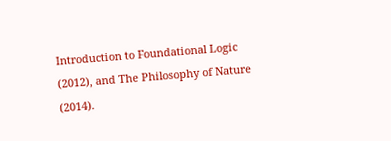Introduction to Foundational Logic (2012), and The Philosophy of Nature (2014).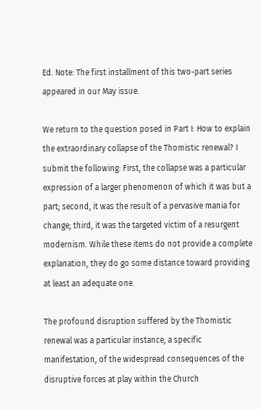Ed. Note: The first installment of this two-part series appeared in our May issue.

We return to the question posed in Part I: How to explain the extraordinary collapse of the Thomistic renewal? I submit the following: First, the collapse was a particular expression of a larger phenomenon of which it was but a part; second, it was the result of a pervasive mania for change; third, it was the targeted victim of a resurgent modernism. While these items do not provide a complete explanation, they do go some distance toward providing at least an adequate one.

The profound disruption suffered by the Thomistic renewal was a particular instance, a specific manifestation, of the widespread consequences of the disruptive forces at play within the Church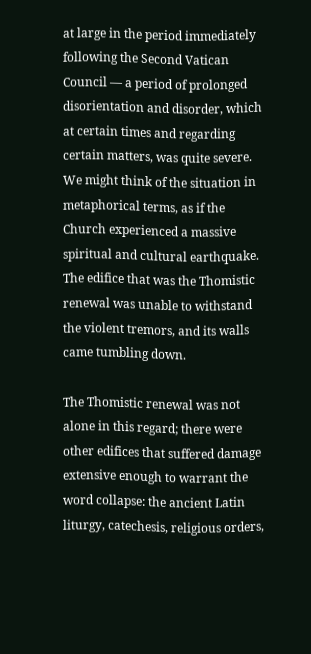at large in the period immediately following the Second Vatican Council — a period of prolonged disorientation and disorder, which at certain times and regarding certain matters, was quite severe. We might think of the situation in metaphorical terms, as if the Church experienced a massive spiritual and cultural earthquake. The edifice that was the Thomistic renewal was unable to withstand the violent tremors, and its walls came tumbling down.

The Thomistic renewal was not alone in this regard; there were other edifices that suffered damage extensive enough to warrant the word collapse: the ancient Latin liturgy, catechesis, religious orders,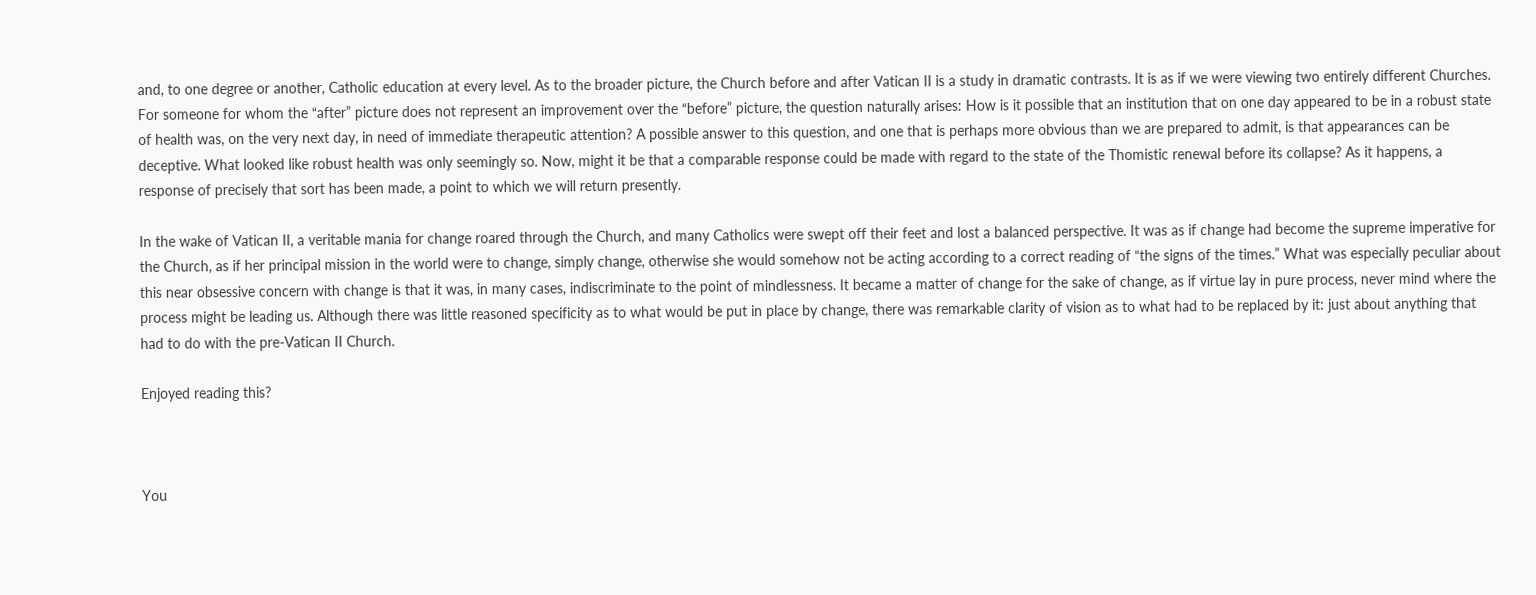and, to one degree or another, Catholic education at every level. As to the broader picture, the Church before and after Vatican II is a study in dramatic contrasts. It is as if we were viewing two entirely different Churches. For someone for whom the “after” picture does not represent an improvement over the “before” picture, the question naturally arises: How is it possible that an institution that on one day appeared to be in a robust state of health was, on the very next day, in need of immediate therapeutic attention? A possible answer to this question, and one that is perhaps more obvious than we are prepared to admit, is that appearances can be deceptive. What looked like robust health was only seemingly so. Now, might it be that a comparable response could be made with regard to the state of the Thomistic renewal before its collapse? As it happens, a response of precisely that sort has been made, a point to which we will return presently.

In the wake of Vatican II, a veritable mania for change roared through the Church, and many Catholics were swept off their feet and lost a balanced perspective. It was as if change had become the supreme imperative for the Church, as if her principal mission in the world were to change, simply change, otherwise she would somehow not be acting according to a correct reading of “the signs of the times.” What was especially peculiar about this near obsessive concern with change is that it was, in many cases, indiscriminate to the point of mindlessness. It became a matter of change for the sake of change, as if virtue lay in pure process, never mind where the process might be leading us. Although there was little reasoned specificity as to what would be put in place by change, there was remarkable clarity of vision as to what had to be replaced by it: just about anything that had to do with the pre-Vatican II Church.

Enjoyed reading this?



You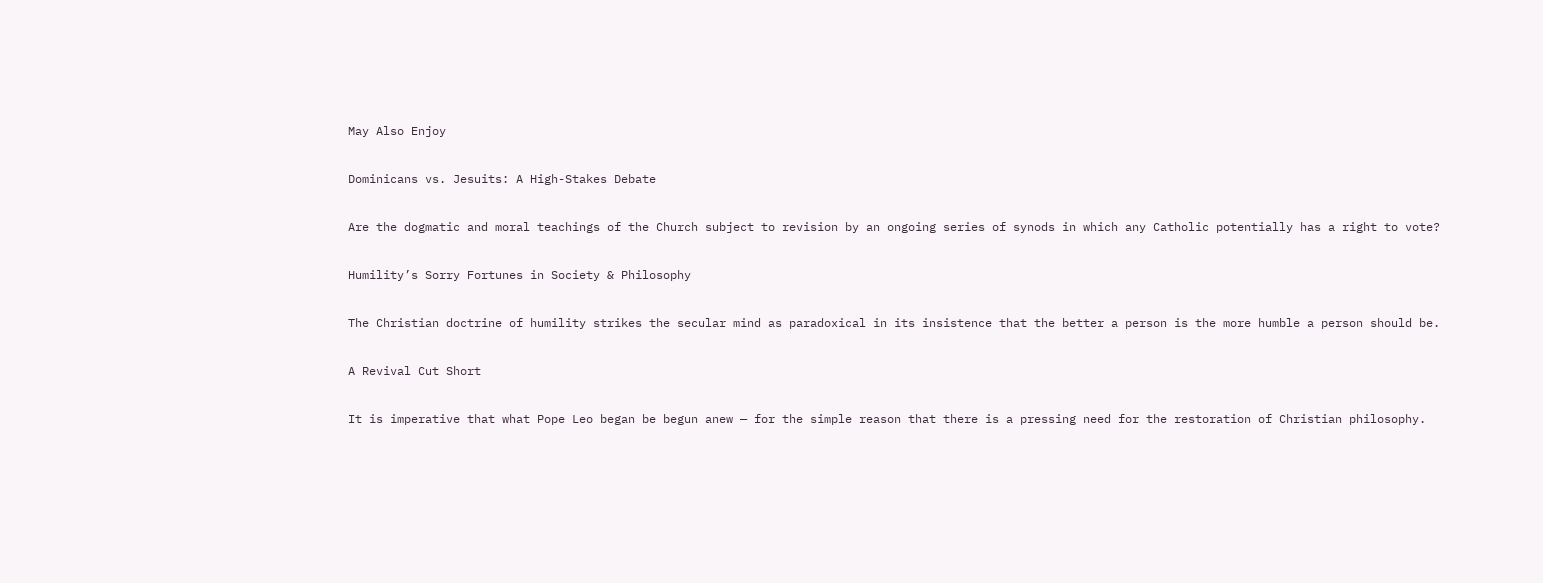May Also Enjoy

Dominicans vs. Jesuits: A High-Stakes Debate

Are the dogmatic and moral teachings of the Church subject to revision by an ongoing series of synods in which any Catholic potentially has a right to vote?

Humility’s Sorry Fortunes in Society & Philosophy

The Christian doctrine of humility strikes the secular mind as paradoxical in its insistence that the better a person is the more humble a person should be.

A Revival Cut Short

It is imperative that what Pope Leo began be begun anew — for the simple reason that there is a pressing need for the restoration of Christian philosophy.